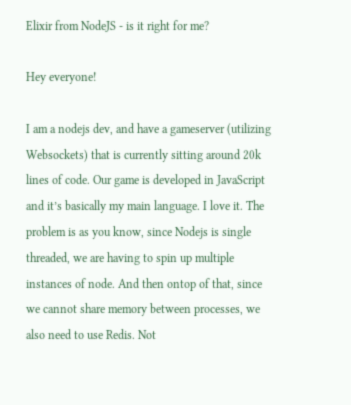Elixir from NodeJS - is it right for me?

Hey everyone!

I am a nodejs dev, and have a gameserver (utilizing Websockets) that is currently sitting around 20k lines of code. Our game is developed in JavaScript and it’s basically my main language. I love it. The problem is as you know, since Nodejs is single threaded, we are having to spin up multiple instances of node. And then ontop of that, since we cannot share memory between processes, we also need to use Redis. Not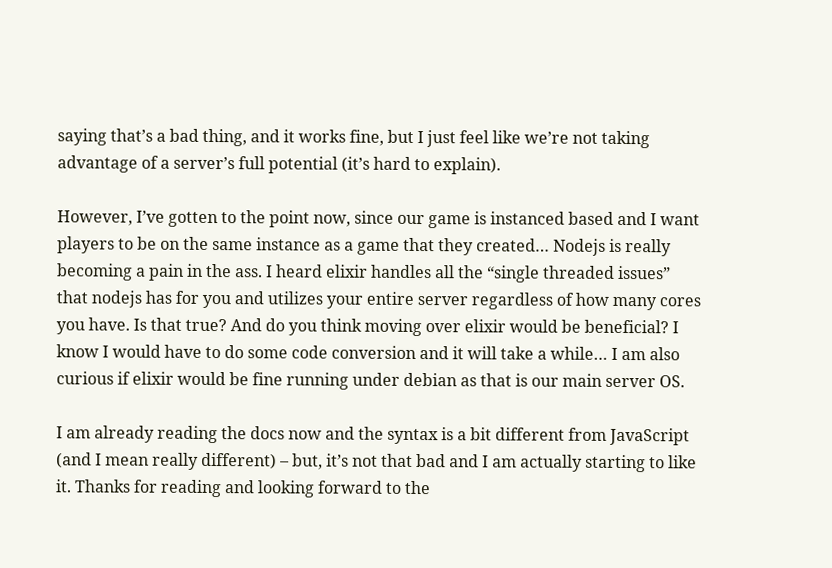saying that’s a bad thing, and it works fine, but I just feel like we’re not taking advantage of a server’s full potential (it’s hard to explain).

However, I’ve gotten to the point now, since our game is instanced based and I want players to be on the same instance as a game that they created… Nodejs is really becoming a pain in the ass. I heard elixir handles all the “single threaded issues” that nodejs has for you and utilizes your entire server regardless of how many cores you have. Is that true? And do you think moving over elixir would be beneficial? I know I would have to do some code conversion and it will take a while… I am also curious if elixir would be fine running under debian as that is our main server OS.

I am already reading the docs now and the syntax is a bit different from JavaScript (and I mean really different) – but, it’s not that bad and I am actually starting to like it. Thanks for reading and looking forward to the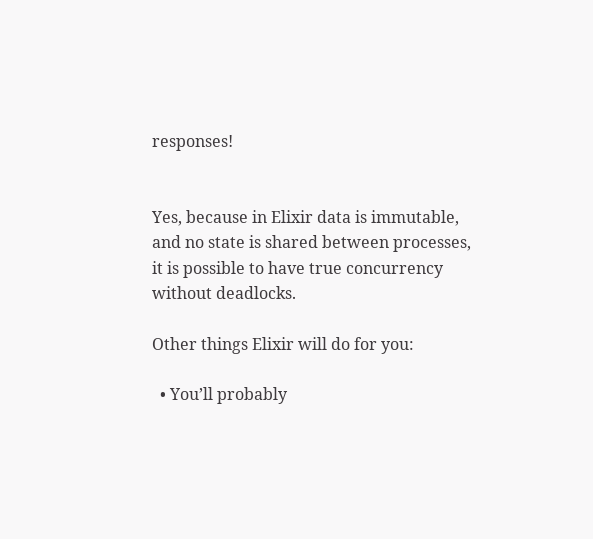responses!


Yes, because in Elixir data is immutable, and no state is shared between processes, it is possible to have true concurrency without deadlocks.

Other things Elixir will do for you:

  • You’ll probably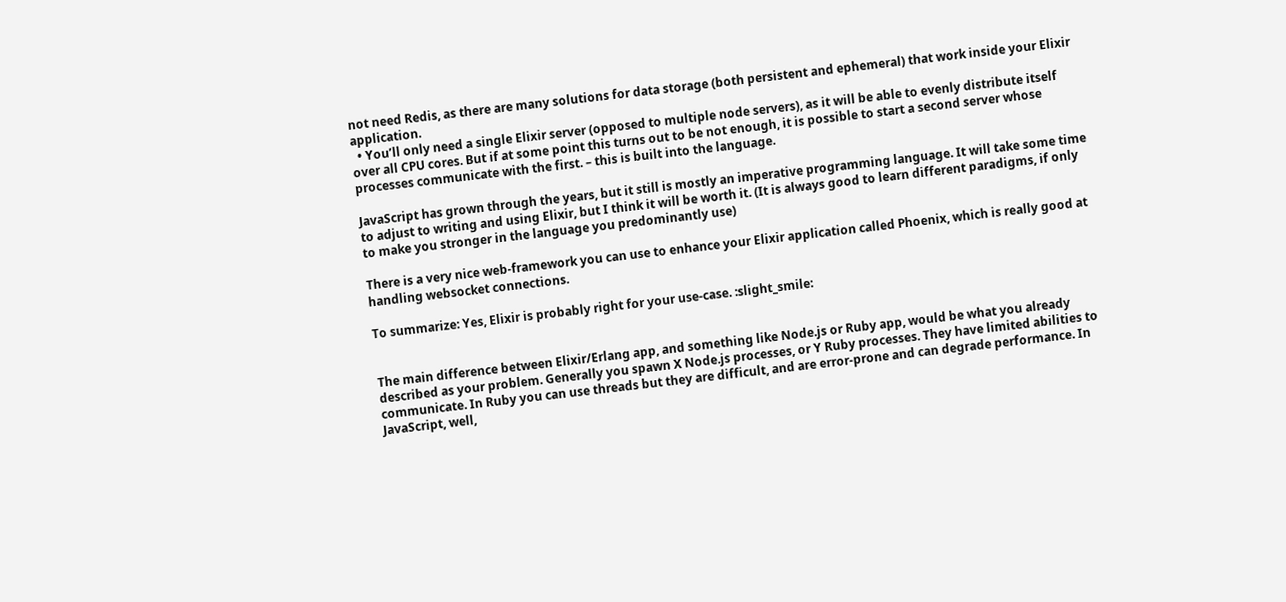not need Redis, as there are many solutions for data storage (both persistent and ephemeral) that work inside your Elixir application.
  • You’ll only need a single Elixir server (opposed to multiple node servers), as it will be able to evenly distribute itself over all CPU cores. But if at some point this turns out to be not enough, it is possible to start a second server whose processes communicate with the first. – this is built into the language.

JavaScript has grown through the years, but it still is mostly an imperative programming language. It will take some time to adjust to writing and using Elixir, but I think it will be worth it. (It is always good to learn different paradigms, if only to make you stronger in the language you predominantly use)

There is a very nice web-framework you can use to enhance your Elixir application called Phoenix, which is really good at handling websocket connections.

To summarize: Yes, Elixir is probably right for your use-case. :slight_smile:


The main difference between Elixir/Erlang app, and something like Node.js or Ruby app, would be what you already described as your problem. Generally you spawn X Node.js processes, or Y Ruby processes. They have limited abilities to communicate. In Ruby you can use threads but they are difficult, and are error-prone and can degrade performance. In JavaScript, well,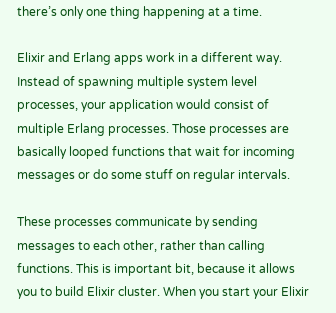there’s only one thing happening at a time.

Elixir and Erlang apps work in a different way. Instead of spawning multiple system level processes, your application would consist of multiple Erlang processes. Those processes are basically looped functions that wait for incoming messages or do some stuff on regular intervals.

These processes communicate by sending messages to each other, rather than calling functions. This is important bit, because it allows you to build Elixir cluster. When you start your Elixir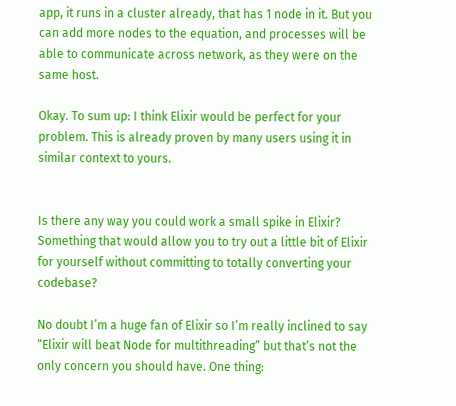app, it runs in a cluster already, that has 1 node in it. But you can add more nodes to the equation, and processes will be able to communicate across network, as they were on the same host.

Okay. To sum up: I think Elixir would be perfect for your problem. This is already proven by many users using it in similar context to yours.


Is there any way you could work a small spike in Elixir? Something that would allow you to try out a little bit of Elixir for yourself without committing to totally converting your codebase?

No doubt I’m a huge fan of Elixir so I’m really inclined to say “Elixir will beat Node for multithreading” but that’s not the only concern you should have. One thing: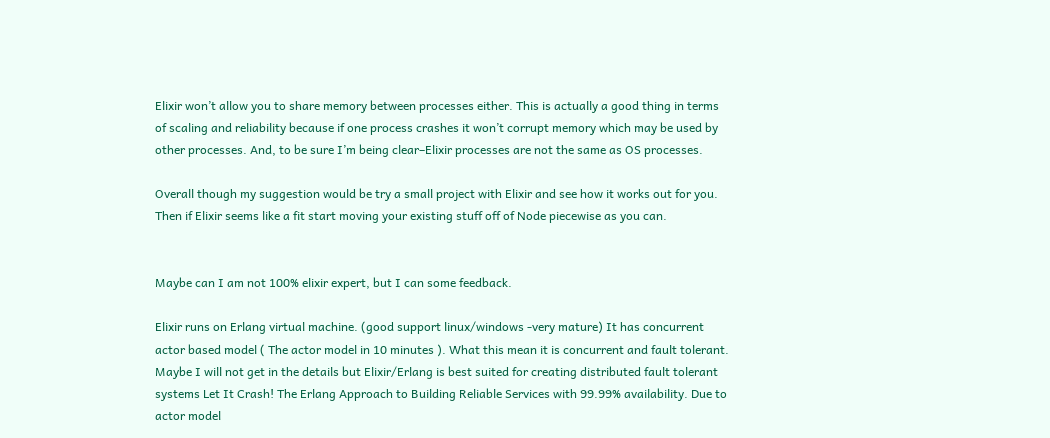Elixir won’t allow you to share memory between processes either. This is actually a good thing in terms of scaling and reliability because if one process crashes it won’t corrupt memory which may be used by other processes. And, to be sure I’m being clear–Elixir processes are not the same as OS processes.

Overall though my suggestion would be try a small project with Elixir and see how it works out for you. Then if Elixir seems like a fit start moving your existing stuff off of Node piecewise as you can.


Maybe can I am not 100% elixir expert, but I can some feedback.

Elixir runs on Erlang virtual machine. (good support linux/windows -very mature) It has concurrent actor based model ( The actor model in 10 minutes ). What this mean it is concurrent and fault tolerant. Maybe I will not get in the details but Elixir/Erlang is best suited for creating distributed fault tolerant systems Let It Crash! The Erlang Approach to Building Reliable Services with 99.99% availability. Due to actor model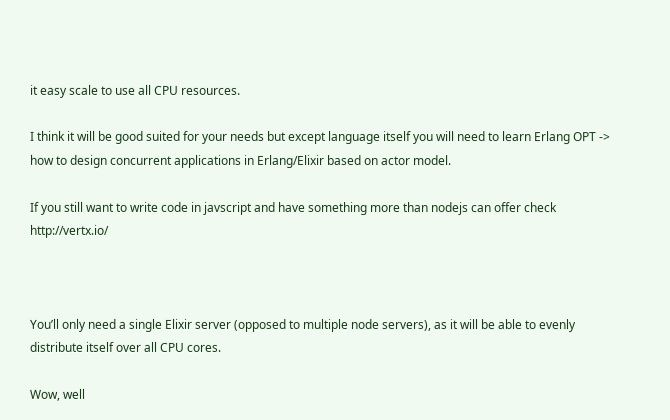it easy scale to use all CPU resources.

I think it will be good suited for your needs but except language itself you will need to learn Erlang OPT -> how to design concurrent applications in Erlang/Elixir based on actor model.

If you still want to write code in javscript and have something more than nodejs can offer check http://vertx.io/



You’ll only need a single Elixir server (opposed to multiple node servers), as it will be able to evenly distribute itself over all CPU cores.

Wow, well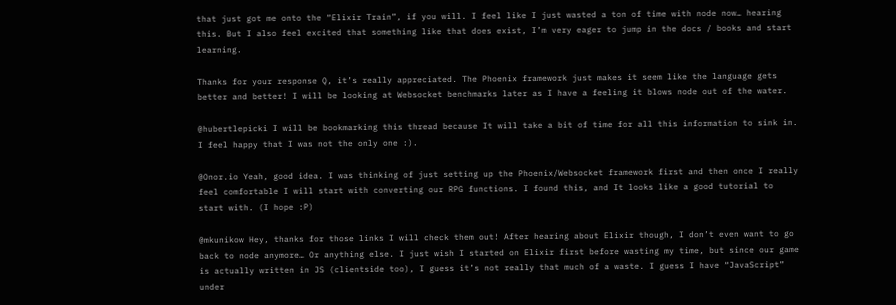that just got me onto the “Elixir Train”, if you will. I feel like I just wasted a ton of time with node now… hearing this. But I also feel excited that something like that does exist, I’m very eager to jump in the docs / books and start learning.

Thanks for your response Q, it’s really appreciated. The Phoenix framework just makes it seem like the language gets better and better! I will be looking at Websocket benchmarks later as I have a feeling it blows node out of the water.

@hubertlepicki I will be bookmarking this thread because It will take a bit of time for all this information to sink in. I feel happy that I was not the only one :).

@Onor.io Yeah, good idea. I was thinking of just setting up the Phoenix/Websocket framework first and then once I really feel comfortable I will start with converting our RPG functions. I found this, and It looks like a good tutorial to start with. (I hope :P)

@mkunikow Hey, thanks for those links I will check them out! After hearing about Elixir though, I don’t even want to go back to node anymore… Or anything else. I just wish I started on Elixir first before wasting my time, but since our game is actually written in JS (clientside too), I guess it’s not really that much of a waste. I guess I have “JavaScript” under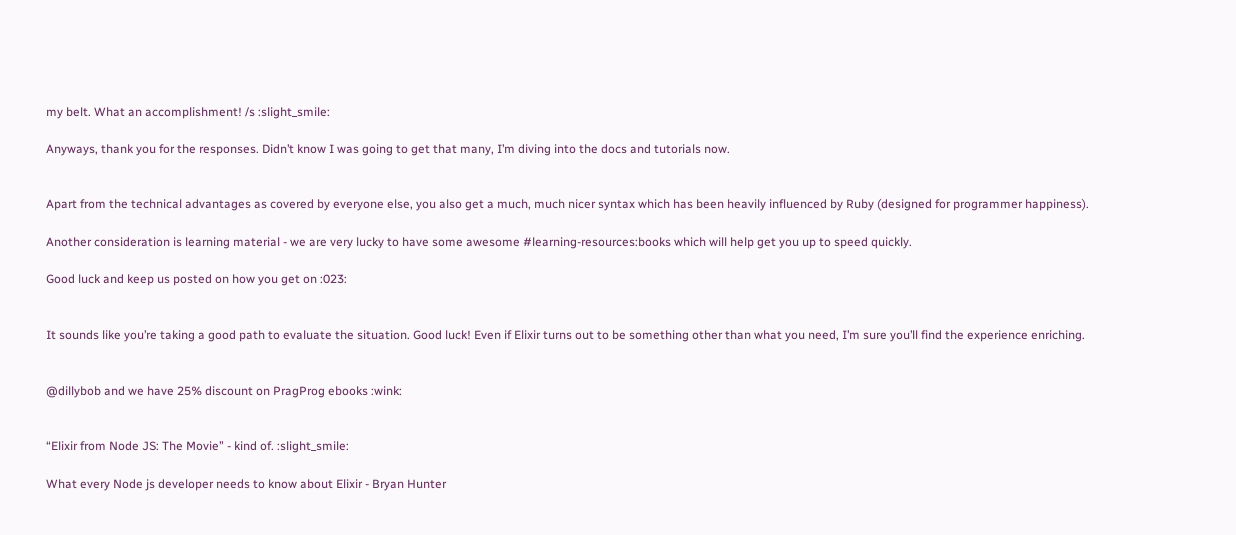my belt. What an accomplishment! /s :slight_smile:

Anyways, thank you for the responses. Didn’t know I was going to get that many, I’m diving into the docs and tutorials now.


Apart from the technical advantages as covered by everyone else, you also get a much, much nicer syntax which has been heavily influenced by Ruby (designed for programmer happiness).

Another consideration is learning material - we are very lucky to have some awesome #learning-resources:books which will help get you up to speed quickly.

Good luck and keep us posted on how you get on :023:


It sounds like you’re taking a good path to evaluate the situation. Good luck! Even if Elixir turns out to be something other than what you need, I’m sure you’ll find the experience enriching.


@dillybob and we have 25% discount on PragProg ebooks :wink:


“Elixir from Node JS: The Movie” - kind of. :slight_smile:

What every Node js developer needs to know about Elixir - Bryan Hunter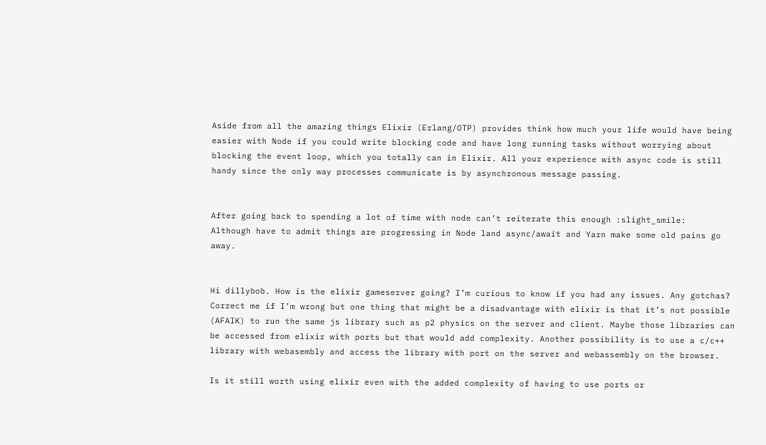Aside from all the amazing things Elixir (Erlang/OTP) provides think how much your life would have being easier with Node if you could write blocking code and have long running tasks without worrying about blocking the event loop, which you totally can in Elixir. All your experience with async code is still handy since the only way processes communicate is by asynchronous message passing.


After going back to spending a lot of time with node can’t reiterate this enough :slight_smile:
Although have to admit things are progressing in Node land async/await and Yarn make some old pains go away.


Hi dillybob. How is the elixir gameserver going? I’m curious to know if you had any issues. Any gotchas? Correct me if I’m wrong but one thing that might be a disadvantage with elixir is that it’s not possible (AFAIK) to run the same js library such as p2 physics on the server and client. Maybe those libraries can be accessed from elixir with ports but that would add complexity. Another possibility is to use a c/c++ library with webasembly and access the library with port on the server and webassembly on the browser.

Is it still worth using elixir even with the added complexity of having to use ports or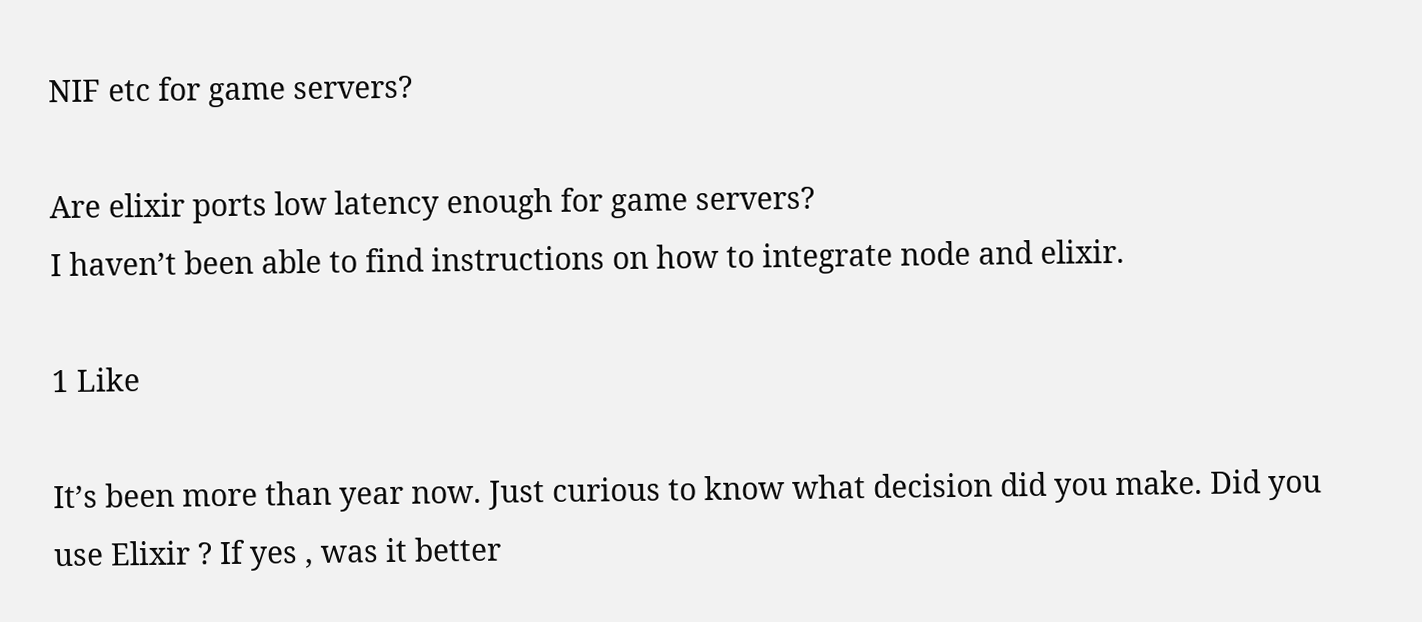NIF etc for game servers?

Are elixir ports low latency enough for game servers?
I haven’t been able to find instructions on how to integrate node and elixir.

1 Like

It’s been more than year now. Just curious to know what decision did you make. Did you use Elixir ? If yes , was it better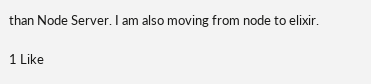than Node Server. I am also moving from node to elixir.

1 Like